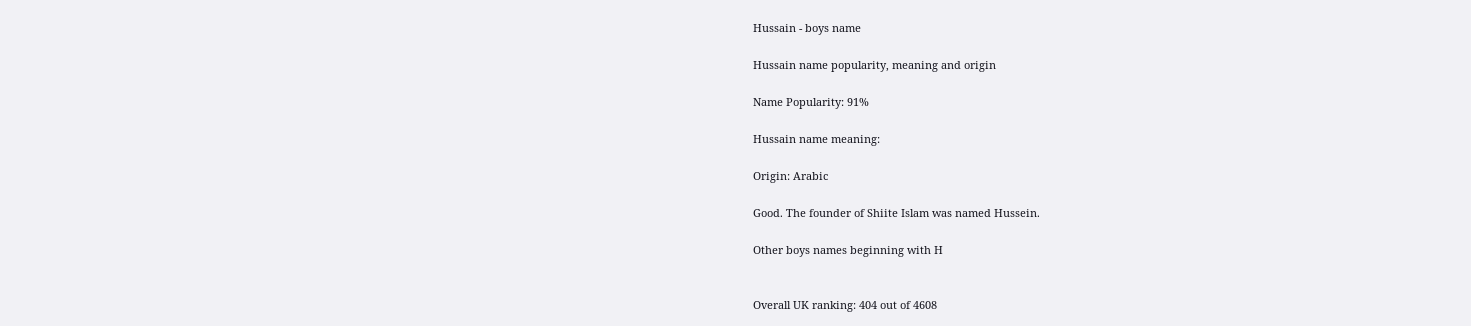Hussain - boys name

Hussain name popularity, meaning and origin

Name Popularity: 91%

Hussain name meaning:

Origin: Arabic

Good. The founder of Shiite Islam was named Hussein.

Other boys names beginning with H


Overall UK ranking: 404 out of 4608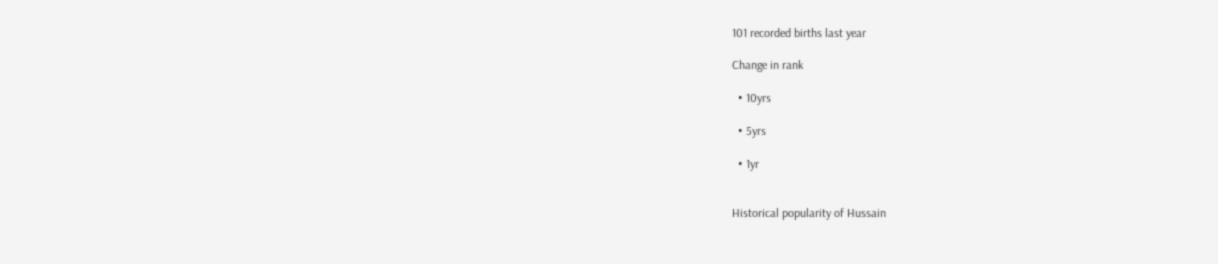101 recorded births last year

Change in rank

  • 10yrs

  • 5yrs

  • 1yr


Historical popularity of Hussain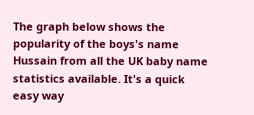The graph below shows the popularity of the boys's name Hussain from all the UK baby name statistics available. It's a quick easy way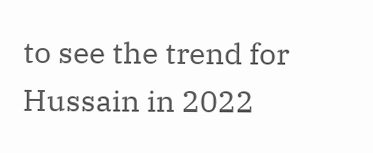to see the trend for Hussain in 2022